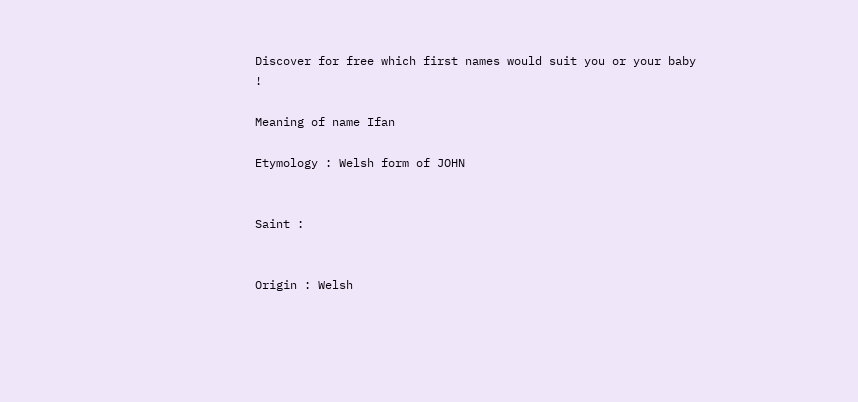Discover for free which first names would suit you or your baby !

Meaning of name Ifan

Etymology : Welsh form of JOHN


Saint :


Origin : Welsh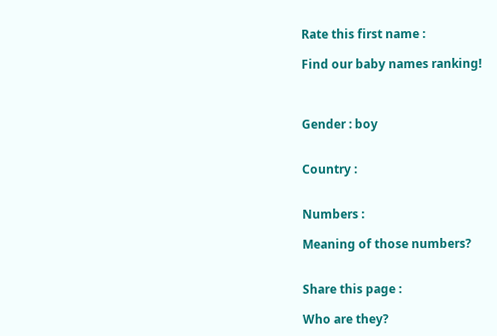Rate this first name :

Find our baby names ranking!



Gender : boy


Country :


Numbers :

Meaning of those numbers?


Share this page :

Who are they?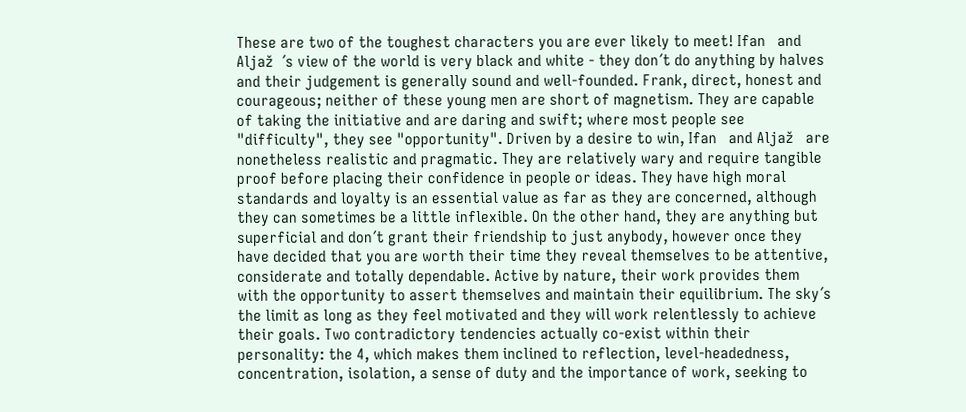These are two of the toughest characters you are ever likely to meet! Ifan   and Aljaž  ´s view of the world is very black and white - they don´t do anything by halves and their judgement is generally sound and well-founded. Frank, direct, honest and courageous; neither of these young men are short of magnetism. They are capable of taking the initiative and are daring and swift; where most people see "difficulty", they see "opportunity". Driven by a desire to win, Ifan   and Aljaž   are nonetheless realistic and pragmatic. They are relatively wary and require tangible proof before placing their confidence in people or ideas. They have high moral standards and loyalty is an essential value as far as they are concerned, although they can sometimes be a little inflexible. On the other hand, they are anything but superficial and don´t grant their friendship to just anybody, however once they have decided that you are worth their time they reveal themselves to be attentive, considerate and totally dependable. Active by nature, their work provides them with the opportunity to assert themselves and maintain their equilibrium. The sky´s the limit as long as they feel motivated and they will work relentlessly to achieve their goals. Two contradictory tendencies actually co-exist within their personality: the 4, which makes them inclined to reflection, level-headedness, concentration, isolation, a sense of duty and the importance of work, seeking to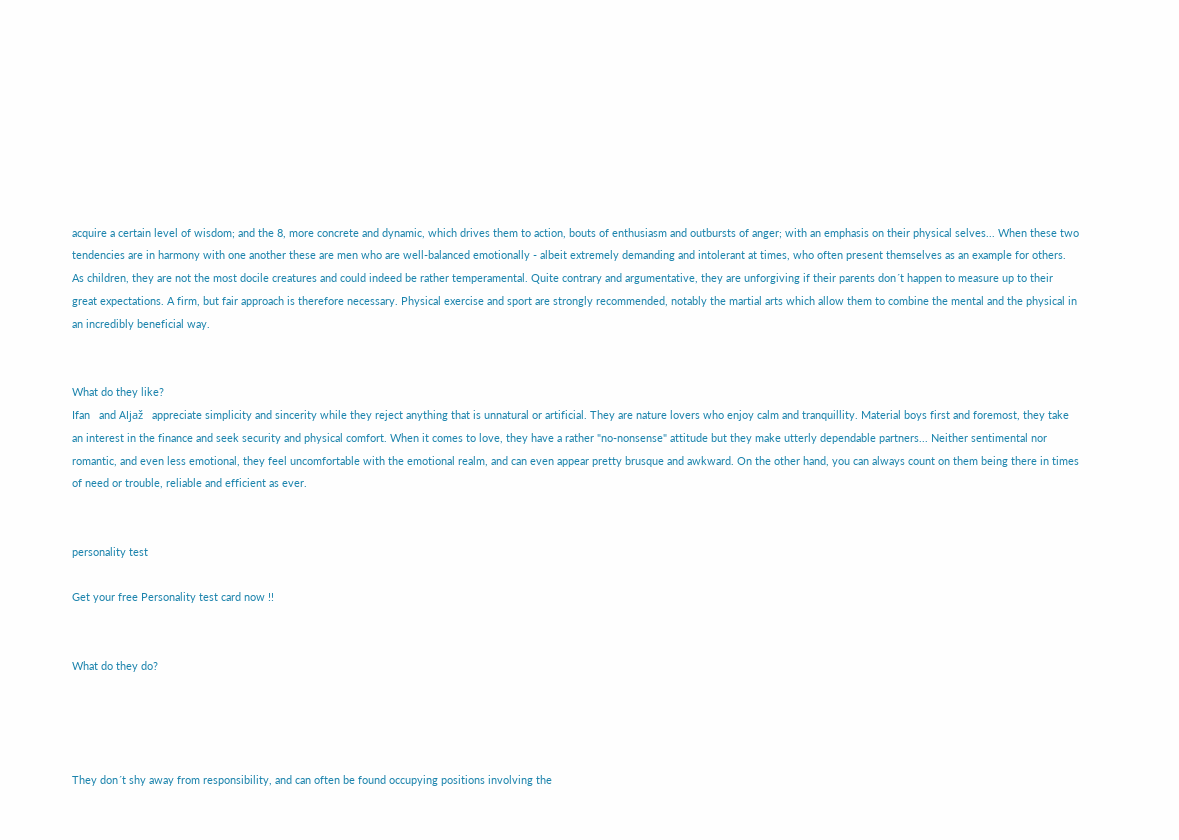acquire a certain level of wisdom; and the 8, more concrete and dynamic, which drives them to action, bouts of enthusiasm and outbursts of anger; with an emphasis on their physical selves... When these two tendencies are in harmony with one another these are men who are well-balanced emotionally - albeit extremely demanding and intolerant at times, who often present themselves as an example for others. As children, they are not the most docile creatures and could indeed be rather temperamental. Quite contrary and argumentative, they are unforgiving if their parents don´t happen to measure up to their great expectations. A firm, but fair approach is therefore necessary. Physical exercise and sport are strongly recommended, notably the martial arts which allow them to combine the mental and the physical in an incredibly beneficial way.


What do they like?
Ifan   and Aljaž   appreciate simplicity and sincerity while they reject anything that is unnatural or artificial. They are nature lovers who enjoy calm and tranquillity. Material boys first and foremost, they take an interest in the finance and seek security and physical comfort. When it comes to love, they have a rather "no-nonsense" attitude but they make utterly dependable partners... Neither sentimental nor romantic, and even less emotional, they feel uncomfortable with the emotional realm, and can even appear pretty brusque and awkward. On the other hand, you can always count on them being there in times of need or trouble, reliable and efficient as ever.


personality test

Get your free Personality test card now !!


What do they do?




They don´t shy away from responsibility, and can often be found occupying positions involving the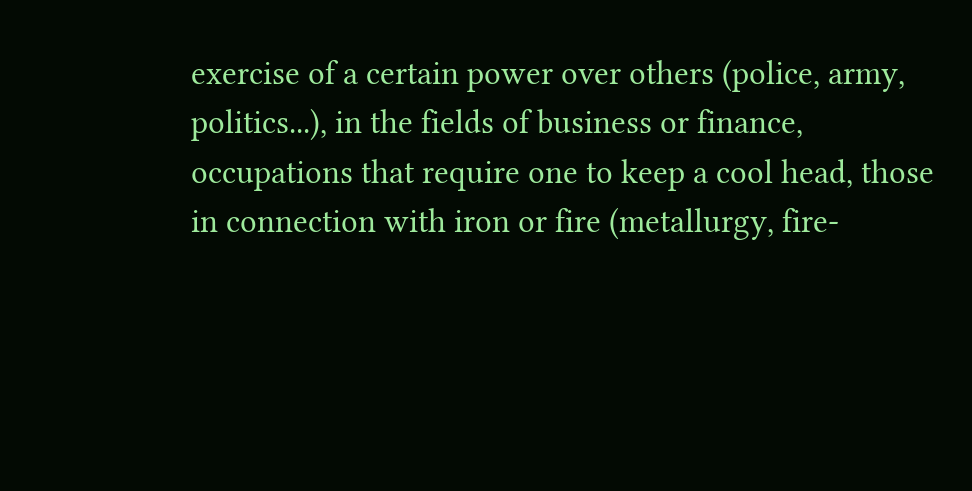exercise of a certain power over others (police, army, politics...), in the fields of business or finance, occupations that require one to keep a cool head, those in connection with iron or fire (metallurgy, fire-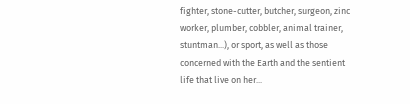fighter, stone-cutter, butcher, surgeon, zinc worker, plumber, cobbler, animal trainer, stuntman...), or sport, as well as those concerned with the Earth and the sentient life that live on her...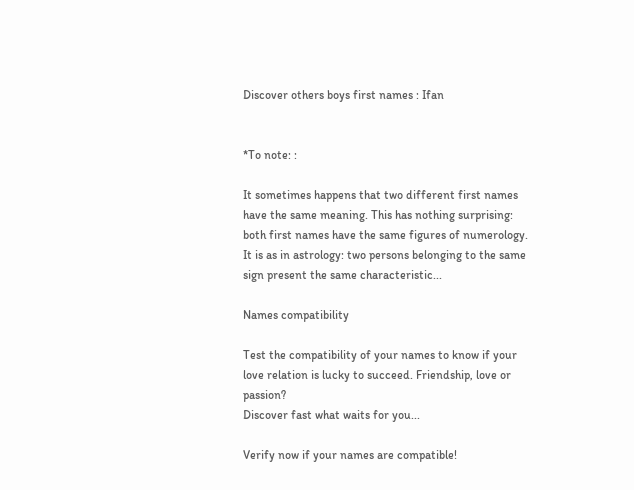Discover others boys first names : Ifan


*To note: :

It sometimes happens that two different first names have the same meaning. This has nothing surprising: both first names have the same figures of numerology. It is as in astrology: two persons belonging to the same sign present the same characteristic...

Names compatibility

Test the compatibility of your names to know if your love relation is lucky to succeed. Friendship, love or passion?
Discover fast what waits for you...

Verify now if your names are compatible!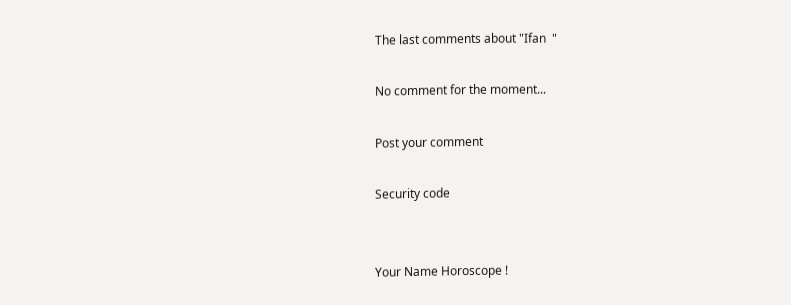The last comments about "Ifan  "

No comment for the moment...

Post your comment

Security code


Your Name Horoscope !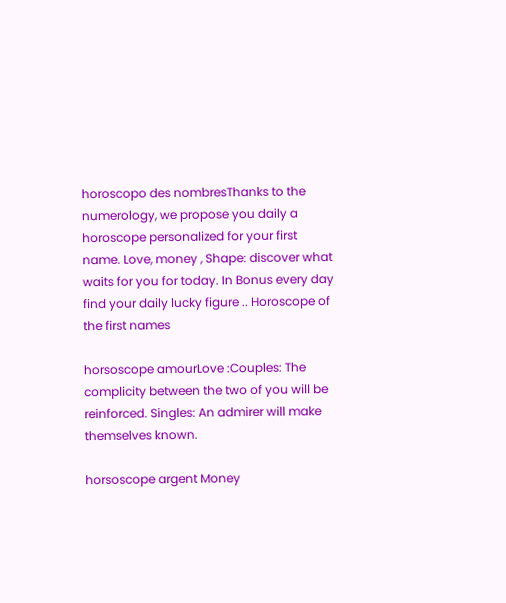horoscopo des nombresThanks to the numerology, we propose you daily a horoscope personalized for your first name. Love, money , Shape: discover what waits for you for today. In Bonus every day find your daily lucky figure .. Horoscope of the first names

horsoscope amourLove :Couples: The complicity between the two of you will be reinforced. Singles: An admirer will make themselves known.

horsoscope argent Money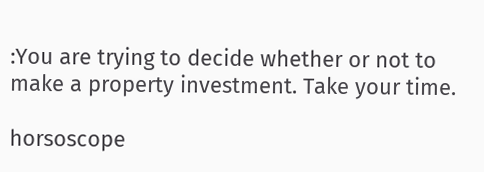:You are trying to decide whether or not to make a property investment. Take your time.

horsoscope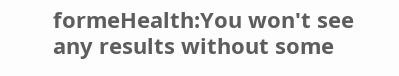formeHealth:You won't see any results without some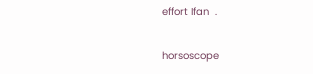effort Ifan  .

horsoscope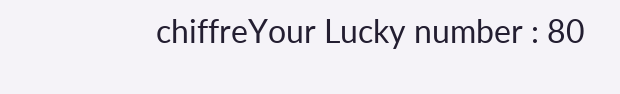chiffreYour Lucky number : 80